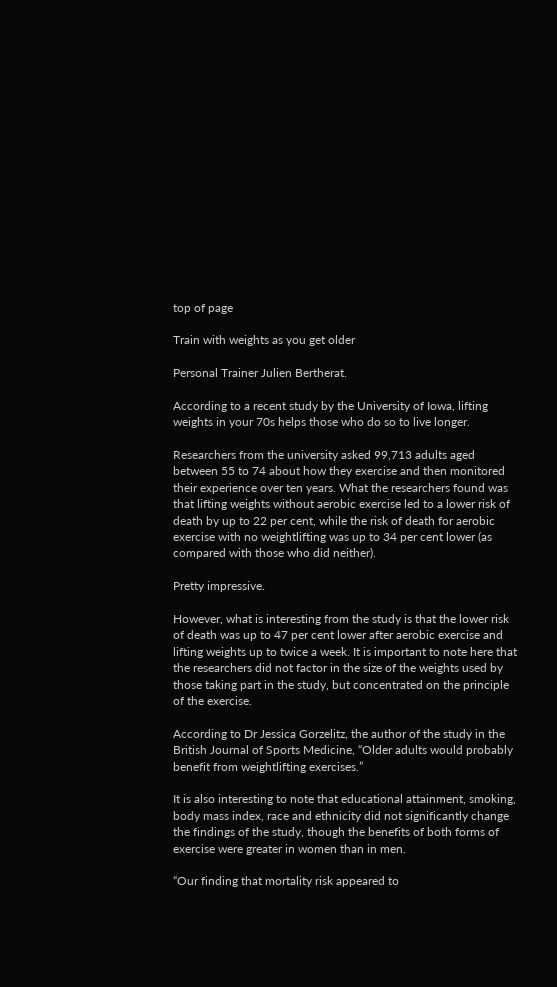top of page

Train with weights as you get older

Personal Trainer Julien Bertherat.

According to a recent study by the University of Iowa, lifting weights in your 70s helps those who do so to live longer.

Researchers from the university asked 99,713 adults aged between 55 to 74 about how they exercise and then monitored their experience over ten years. What the researchers found was that lifting weights without aerobic exercise led to a lower risk of death by up to 22 per cent, while the risk of death for aerobic exercise with no weightlifting was up to 34 per cent lower (as compared with those who did neither).

Pretty impressive.

However, what is interesting from the study is that the lower risk of death was up to 47 per cent lower after aerobic exercise and lifting weights up to twice a week. It is important to note here that the researchers did not factor in the size of the weights used by those taking part in the study, but concentrated on the principle of the exercise.

According to Dr Jessica Gorzelitz, the author of the study in the British Journal of Sports Medicine, “Older adults would probably benefit from weightlifting exercises.”

It is also interesting to note that educational attainment, smoking, body mass index, race and ethnicity did not significantly change the findings of the study, though the benefits of both forms of exercise were greater in women than in men.

“Our finding that mortality risk appeared to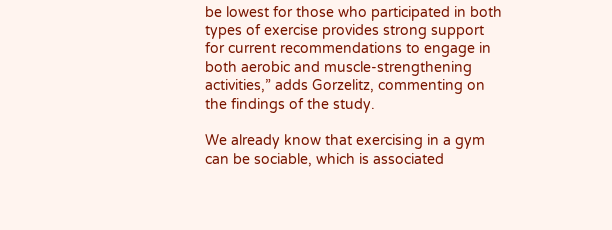be lowest for those who participated in both types of exercise provides strong support for current recommendations to engage in both aerobic and muscle-strengthening activities,” adds Gorzelitz, commenting on the findings of the study.

We already know that exercising in a gym can be sociable, which is associated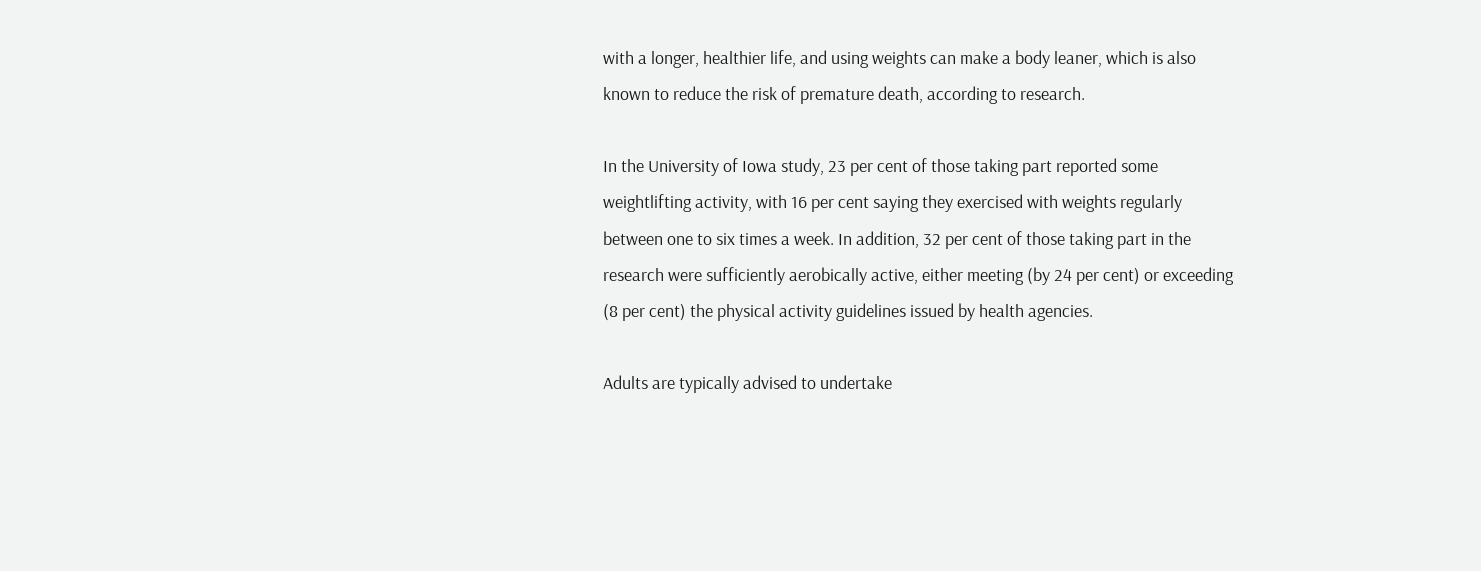with a longer, healthier life, and using weights can make a body leaner, which is also known to reduce the risk of premature death, according to research.

In the University of Iowa study, 23 per cent of those taking part reported some weightlifting activity, with 16 per cent saying they exercised with weights regularly between one to six times a week. In addition, 32 per cent of those taking part in the research were sufficiently aerobically active, either meeting (by 24 per cent) or exceeding (8 per cent) the physical activity guidelines issued by health agencies.

Adults are typically advised to undertake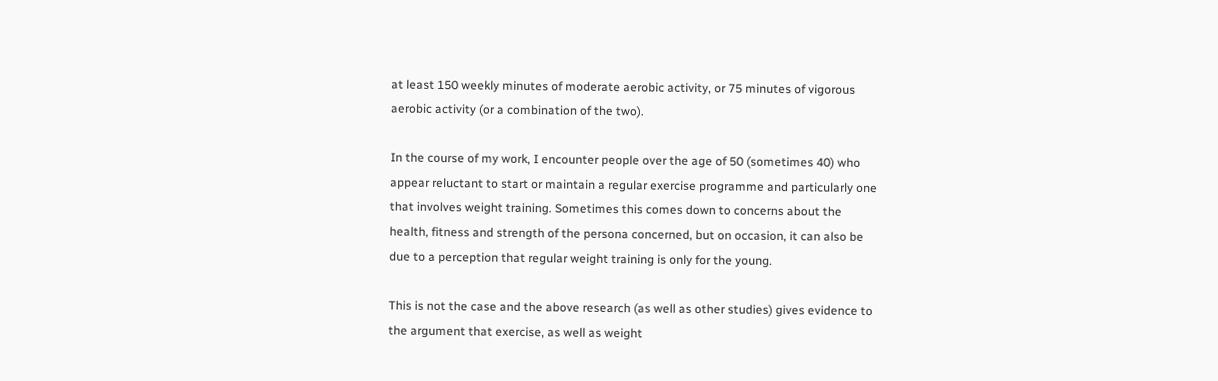at least 150 weekly minutes of moderate aerobic activity, or 75 minutes of vigorous aerobic activity (or a combination of the two).

In the course of my work, I encounter people over the age of 50 (sometimes 40) who appear reluctant to start or maintain a regular exercise programme and particularly one that involves weight training. Sometimes this comes down to concerns about the health, fitness and strength of the persona concerned, but on occasion, it can also be due to a perception that regular weight training is only for the young.

This is not the case and the above research (as well as other studies) gives evidence to the argument that exercise, as well as weight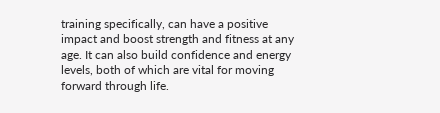training specifically, can have a positive impact and boost strength and fitness at any age. It can also build confidence and energy levels, both of which are vital for moving forward through life.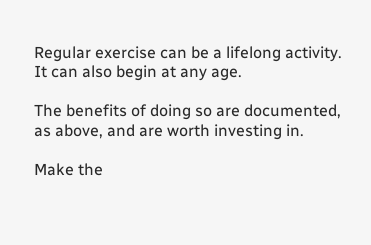Regular exercise can be a lifelong activity. It can also begin at any age.

The benefits of doing so are documented, as above, and are worth investing in.

Make the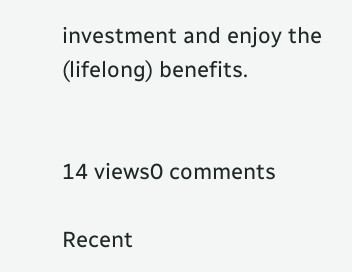investment and enjoy the (lifelong) benefits.


14 views0 comments

Recent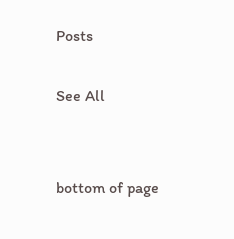Posts

See All


bottom of page